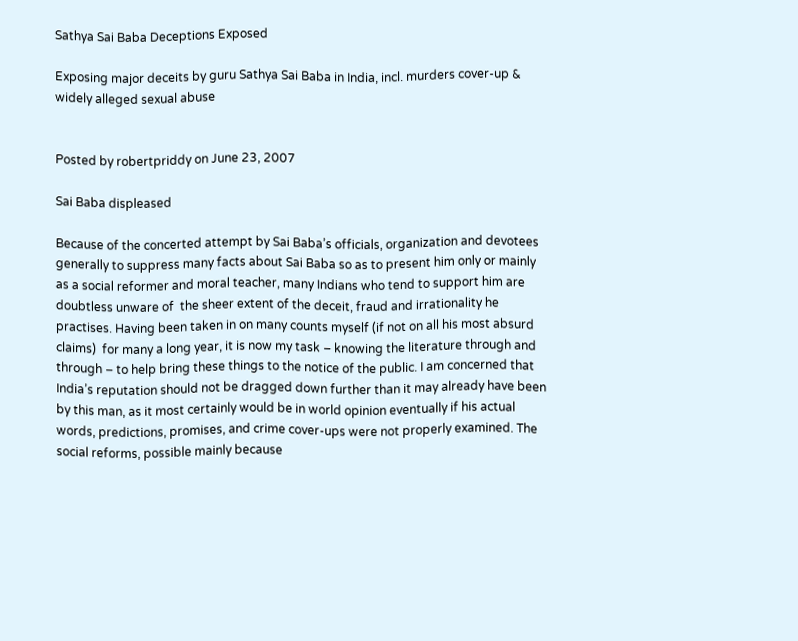Sathya Sai Baba Deceptions Exposed

Exposing major deceits by guru Sathya Sai Baba in India, incl. murders cover-up & widely alleged sexual abuse


Posted by robertpriddy on June 23, 2007

Sai Baba displeased

Because of the concerted attempt by Sai Baba’s officials, organization and devotees generally to suppress many facts about Sai Baba so as to present him only or mainly as a social reformer and moral teacher, many Indians who tend to support him are doubtless unware of  the sheer extent of the deceit, fraud and irrationality he practises. Having been taken in on many counts myself (if not on all his most absurd claims)  for many a long year, it is now my task – knowing the literature through and through – to help bring these things to the notice of the public. I am concerned that India’s reputation should not be dragged down further than it may already have been by this man, as it most certainly would be in world opinion eventually if his actual words, predictions, promises, and crime cover-ups were not properly examined. The social reforms, possible mainly because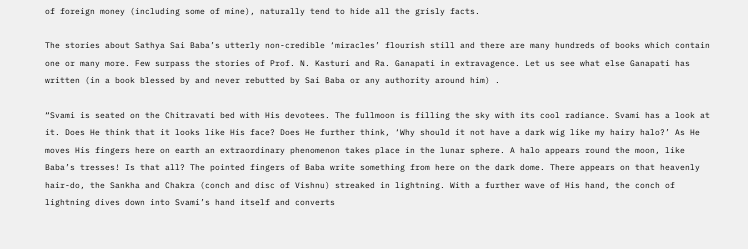of foreign money (including some of mine), naturally tend to hide all the grisly facts.

The stories about Sathya Sai Baba’s utterly non-credible ‘miracles’ flourish still and there are many hundreds of books which contain one or many more. Few surpass the stories of Prof. N. Kasturi and Ra. Ganapati in extravagence. Let us see what else Ganapati has written (in a book blessed by and never rebutted by Sai Baba or any authority around him) .

“Svami is seated on the Chitravati bed with His devotees. The fullmoon is filling the sky with its cool radiance. Svami has a look at it. Does He think that it looks like His face? Does He further think, ‘Why should it not have a dark wig like my hairy halo?’ As He moves His fingers here on earth an extraordinary phenomenon takes place in the lunar sphere. A halo appears round the moon, like Baba’s tresses! Is that all? The pointed fingers of Baba write something from here on the dark dome. There appears on that heavenly hair-do, the Sankha and Chakra (conch and disc of Vishnu) streaked in lightning. With a further wave of His hand, the conch of lightning dives down into Svami’s hand itself and converts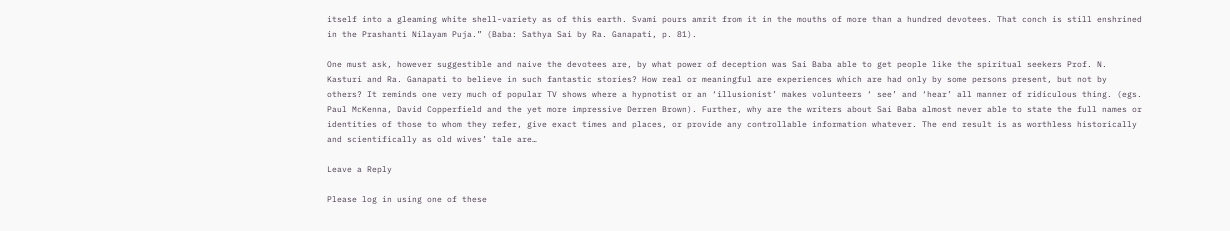itself into a gleaming white shell-variety as of this earth. Svami pours amrit from it in the mouths of more than a hundred devotees. That conch is still enshrined in the Prashanti Nilayam Puja.” (Baba: Sathya Sai by Ra. Ganapati, p. 81).

One must ask, however suggestible and naive the devotees are, by what power of deception was Sai Baba able to get people like the spiritual seekers Prof. N. Kasturi and Ra. Ganapati to believe in such fantastic stories? How real or meaningful are experiences which are had only by some persons present, but not by others? It reminds one very much of popular TV shows where a hypnotist or an ‘illusionist’ makes volunteers ‘ see’ and ‘hear’ all manner of ridiculous thing. (egs. Paul McKenna, David Copperfield and the yet more impressive Derren Brown). Further, why are the writers about Sai Baba almost never able to state the full names or identities of those to whom they refer, give exact times and places, or provide any controllable information whatever. The end result is as worthless historically and scientifically as old wives’ tale are…

Leave a Reply

Please log in using one of these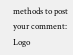methods to post your comment: Logo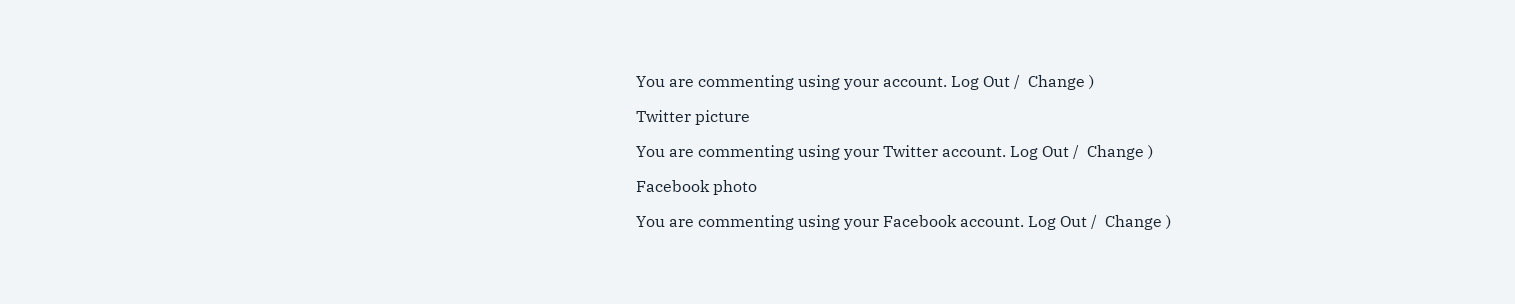You are commenting using your account. Log Out /  Change )

Twitter picture

You are commenting using your Twitter account. Log Out /  Change )

Facebook photo

You are commenting using your Facebook account. Log Out /  Change )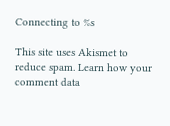Connecting to %s

This site uses Akismet to reduce spam. Learn how your comment data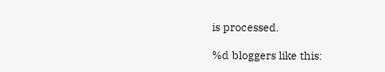is processed.

%d bloggers like this: